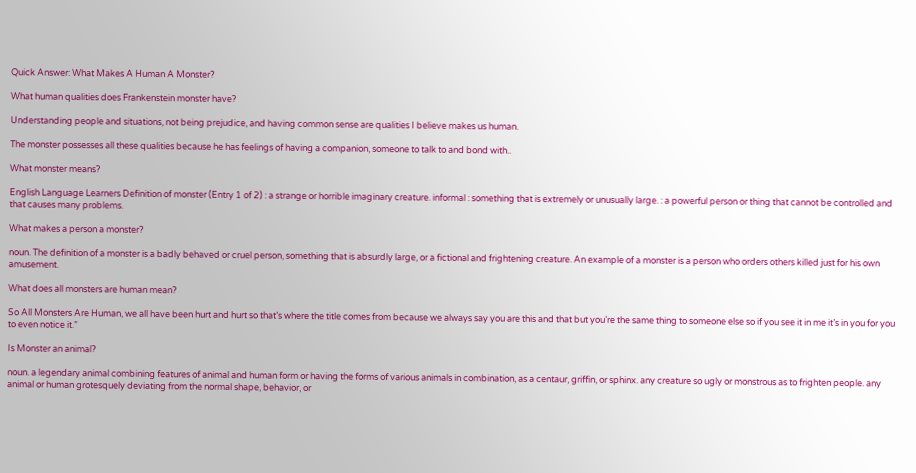Quick Answer: What Makes A Human A Monster?

What human qualities does Frankenstein monster have?

Understanding people and situations, not being prejudice, and having common sense are qualities I believe makes us human.

The monster possesses all these qualities because he has feelings of having a companion, someone to talk to and bond with..

What monster means?

English Language Learners Definition of monster (Entry 1 of 2) : a strange or horrible imaginary creature. informal : something that is extremely or unusually large. : a powerful person or thing that cannot be controlled and that causes many problems.

What makes a person a monster?

noun. The definition of a monster is a badly behaved or cruel person, something that is absurdly large, or a fictional and frightening creature. An example of a monster is a person who orders others killed just for his own amusement.

What does all monsters are human mean?

So All Monsters Are Human, we all have been hurt and hurt so that’s where the title comes from because we always say you are this and that but you’re the same thing to someone else so if you see it in me it’s in you for you to even notice it.”

Is Monster an animal?

noun. a legendary animal combining features of animal and human form or having the forms of various animals in combination, as a centaur, griffin, or sphinx. any creature so ugly or monstrous as to frighten people. any animal or human grotesquely deviating from the normal shape, behavior, or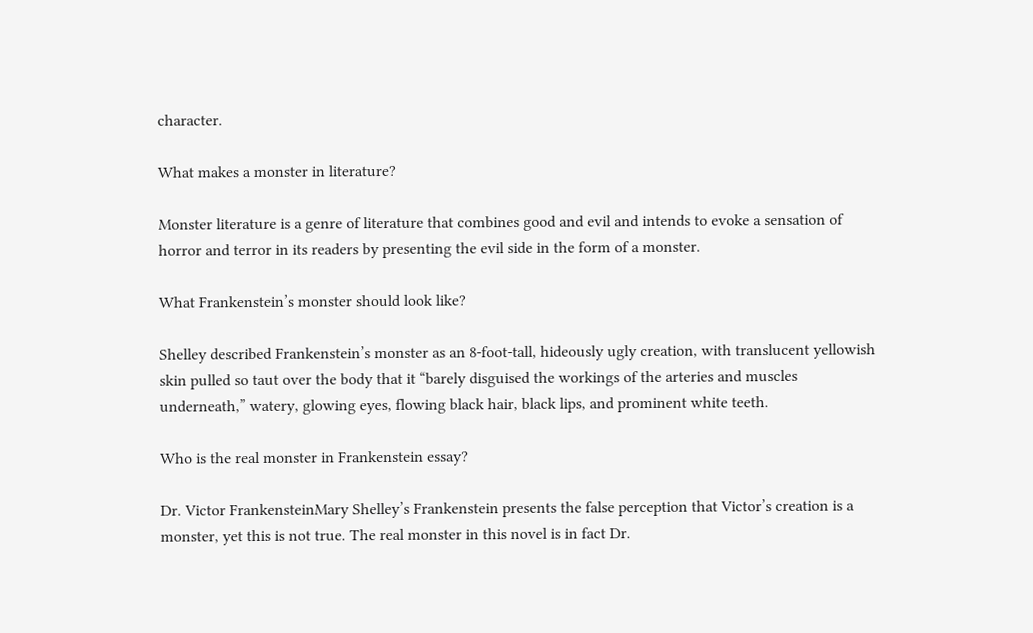character.

What makes a monster in literature?

Monster literature is a genre of literature that combines good and evil and intends to evoke a sensation of horror and terror in its readers by presenting the evil side in the form of a monster.

What Frankenstein’s monster should look like?

Shelley described Frankenstein’s monster as an 8-foot-tall, hideously ugly creation, with translucent yellowish skin pulled so taut over the body that it “barely disguised the workings of the arteries and muscles underneath,” watery, glowing eyes, flowing black hair, black lips, and prominent white teeth.

Who is the real monster in Frankenstein essay?

Dr. Victor FrankensteinMary Shelley’s Frankenstein presents the false perception that Victor’s creation is a monster, yet this is not true. The real monster in this novel is in fact Dr.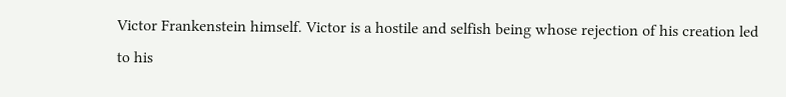Victor Frankenstein himself. Victor is a hostile and selfish being whose rejection of his creation led to his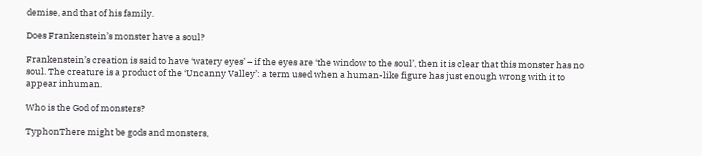demise, and that of his family.

Does Frankenstein’s monster have a soul?

Frankenstein’s creation is said to have ‘watery eyes’ – if the eyes are ‘the window to the soul’, then it is clear that this monster has no soul. The creature is a product of the ‘Uncanny Valley’: a term used when a human-like figure has just enough wrong with it to appear inhuman.

Who is the God of monsters?

TyphonThere might be gods and monsters,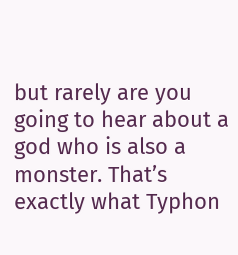but rarely are you going to hear about a god who is also a monster. That’s exactly what Typhon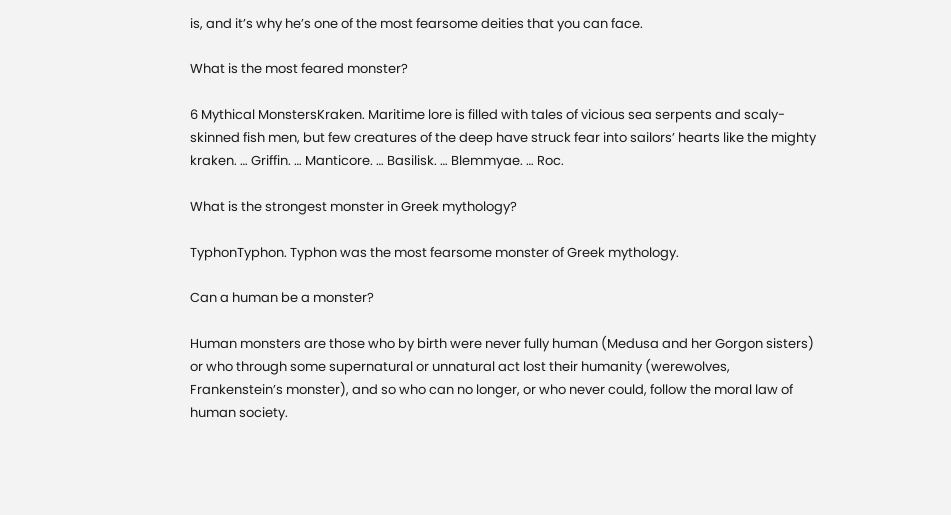is, and it’s why he’s one of the most fearsome deities that you can face.

What is the most feared monster?

6 Mythical MonstersKraken. Maritime lore is filled with tales of vicious sea serpents and scaly-skinned fish men, but few creatures of the deep have struck fear into sailors’ hearts like the mighty kraken. … Griffin. … Manticore. … Basilisk. … Blemmyae. … Roc.

What is the strongest monster in Greek mythology?

TyphonTyphon. Typhon was the most fearsome monster of Greek mythology.

Can a human be a monster?

Human monsters are those who by birth were never fully human (Medusa and her Gorgon sisters) or who through some supernatural or unnatural act lost their humanity (werewolves, Frankenstein’s monster), and so who can no longer, or who never could, follow the moral law of human society.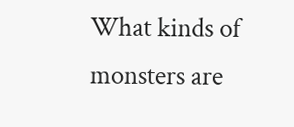What kinds of monsters are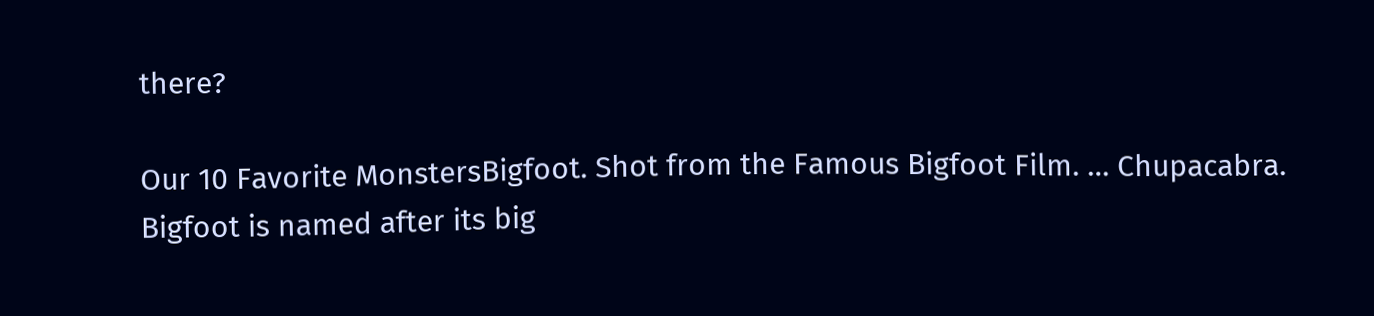there?

Our 10 Favorite MonstersBigfoot. Shot from the Famous Bigfoot Film. … Chupacabra. Bigfoot is named after its big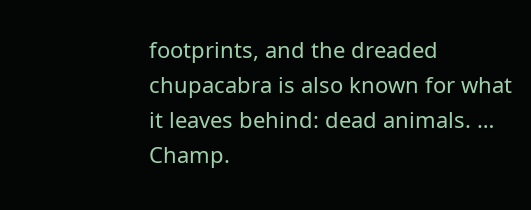footprints, and the dreaded chupacabra is also known for what it leaves behind: dead animals. … Champ.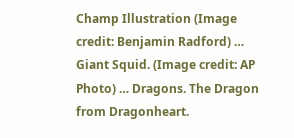Champ Illustration (Image credit: Benjamin Radford) … Giant Squid. (Image credit: AP Photo) … Dragons. The Dragon from Dragonheart.